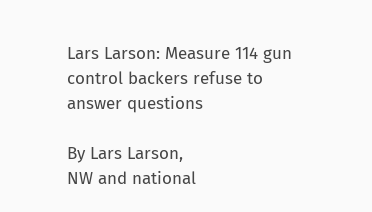Lars Larson: Measure 114 gun control backers refuse to answer questions

By Lars Larson,
NW and national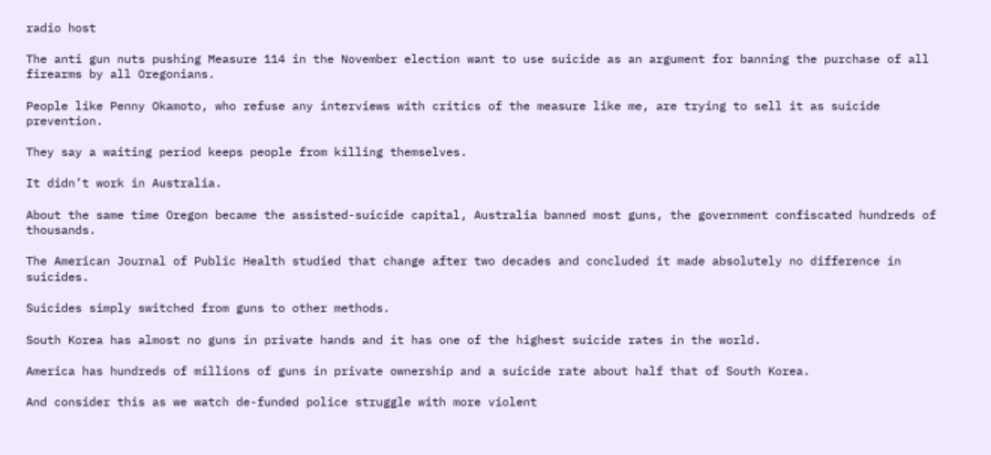radio host

The anti gun nuts pushing Measure 114 in the November election want to use suicide as an argument for banning the purchase of all firearms by all Oregonians.

People like Penny Okamoto, who refuse any interviews with critics of the measure like me, are trying to sell it as suicide prevention.

They say a waiting period keeps people from killing themselves.

It didn’t work in Australia.

About the same time Oregon became the assisted-suicide capital, Australia banned most guns, the government confiscated hundreds of thousands.

The American Journal of Public Health studied that change after two decades and concluded it made absolutely no difference in suicides.

Suicides simply switched from guns to other methods.

South Korea has almost no guns in private hands and it has one of the highest suicide rates in the world.

America has hundreds of millions of guns in private ownership and a suicide rate about half that of South Korea.

And consider this as we watch de-funded police struggle with more violent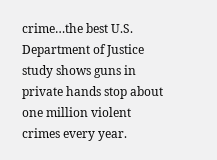crime…the best U.S. Department of Justice study shows guns in private hands stop about one million violent crimes every year.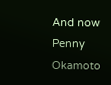And now Penny Okamoto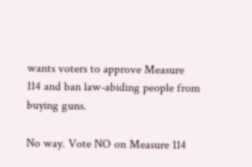wants voters to approve Measure 114 and ban law-abiding people from buying guns.

No way. Vote NO on Measure 114